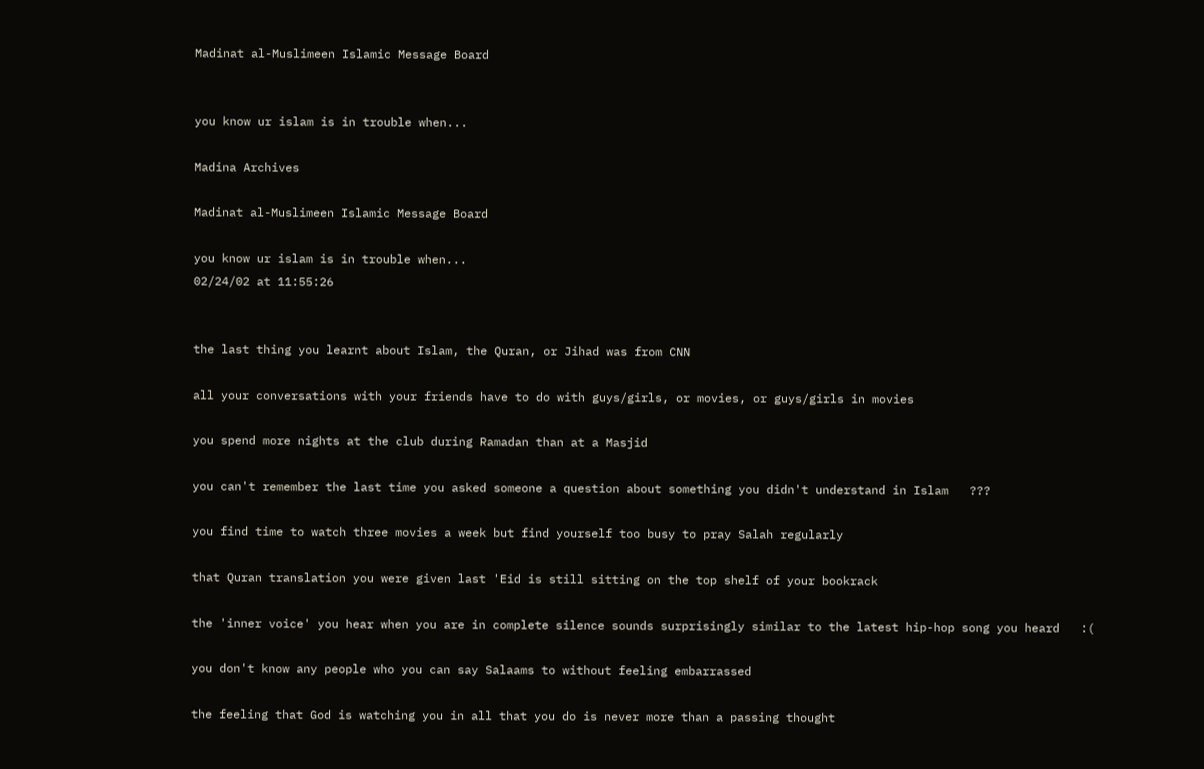Madinat al-Muslimeen Islamic Message Board


you know ur islam is in trouble when...

Madina Archives

Madinat al-Muslimeen Islamic Message Board

you know ur islam is in trouble when...
02/24/02 at 11:55:26


the last thing you learnt about Islam, the Quran, or Jihad was from CNN

all your conversations with your friends have to do with guys/girls, or movies, or guys/girls in movies

you spend more nights at the club during Ramadan than at a Masjid

you can't remember the last time you asked someone a question about something you didn't understand in Islam   ???

you find time to watch three movies a week but find yourself too busy to pray Salah regularly

that Quran translation you were given last 'Eid is still sitting on the top shelf of your bookrack

the 'inner voice' you hear when you are in complete silence sounds surprisingly similar to the latest hip-hop song you heard   :(

you don't know any people who you can say Salaams to without feeling embarrassed

the feeling that God is watching you in all that you do is never more than a passing thought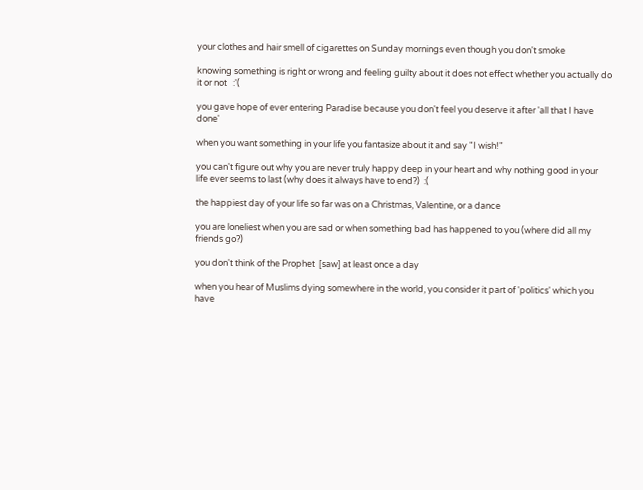your clothes and hair smell of cigarettes on Sunday mornings even though you don't smoke

knowing something is right or wrong and feeling guilty about it does not effect whether you actually do it or not   :'(

you gave hope of ever entering Paradise because you don't feel you deserve it after 'all that I have done'

when you want something in your life you fantasize about it and say "I wish!"

you can't figure out why you are never truly happy deep in your heart and why nothing good in your life ever seems to last (why does it always have to end?)  :(

the happiest day of your life so far was on a Christmas, Valentine, or a dance

you are loneliest when you are sad or when something bad has happened to you (where did all my friends go?)

you don't think of the Prophet  [saw] at least once a day

when you hear of Muslims dying somewhere in the world, you consider it part of 'politics' which you have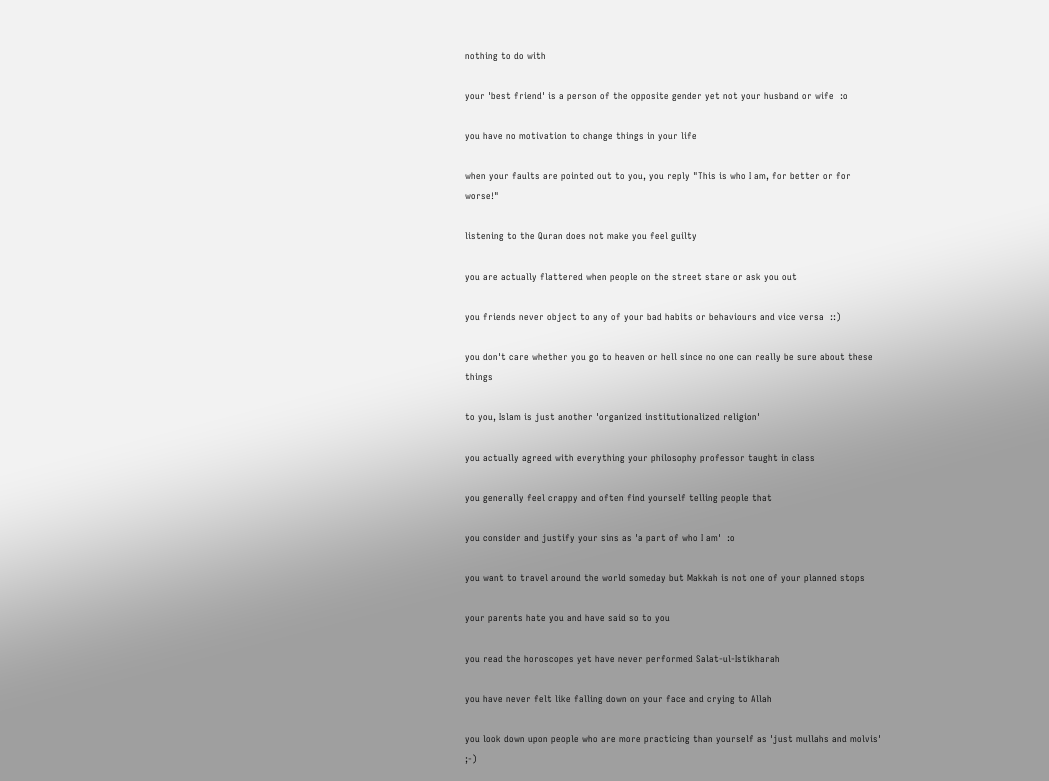nothing to do with

your 'best friend' is a person of the opposite gender yet not your husband or wife  :o

you have no motivation to change things in your life

when your faults are pointed out to you, you reply "This is who I am, for better or for worse!"

listening to the Quran does not make you feel guilty

you are actually flattered when people on the street stare or ask you out

you friends never object to any of your bad habits or behaviours and vice versa  ::)

you don't care whether you go to heaven or hell since no one can really be sure about these things

to you, Islam is just another 'organized institutionalized religion'

you actually agreed with everything your philosophy professor taught in class

you generally feel crappy and often find yourself telling people that

you consider and justify your sins as 'a part of who I am'  :o

you want to travel around the world someday but Makkah is not one of your planned stops

your parents hate you and have said so to you

you read the horoscopes yet have never performed Salat-ul-Istikharah

you have never felt like falling down on your face and crying to Allah

you look down upon people who are more practicing than yourself as 'just mullahs and molvis'  ;-)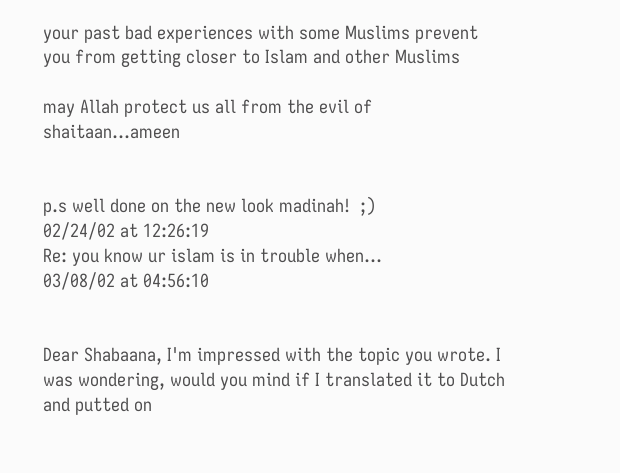your past bad experiences with some Muslims prevent you from getting closer to Islam and other Muslims

may Allah protect us all from the evil of shaitaan...ameen


p.s well done on the new look madinah!  ;)
02/24/02 at 12:26:19
Re: you know ur islam is in trouble when...
03/08/02 at 04:56:10


Dear Shabaana, I'm impressed with the topic you wrote. I was wondering, would you mind if I translated it to Dutch and putted on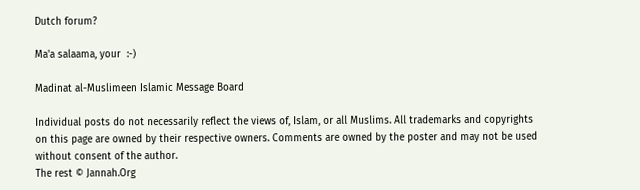Dutch forum?

Ma'a salaama, your  :-)

Madinat al-Muslimeen Islamic Message Board

Individual posts do not necessarily reflect the views of, Islam, or all Muslims. All trademarks and copyrights on this page are owned by their respective owners. Comments are owned by the poster and may not be used without consent of the author.
The rest © Jannah.Org